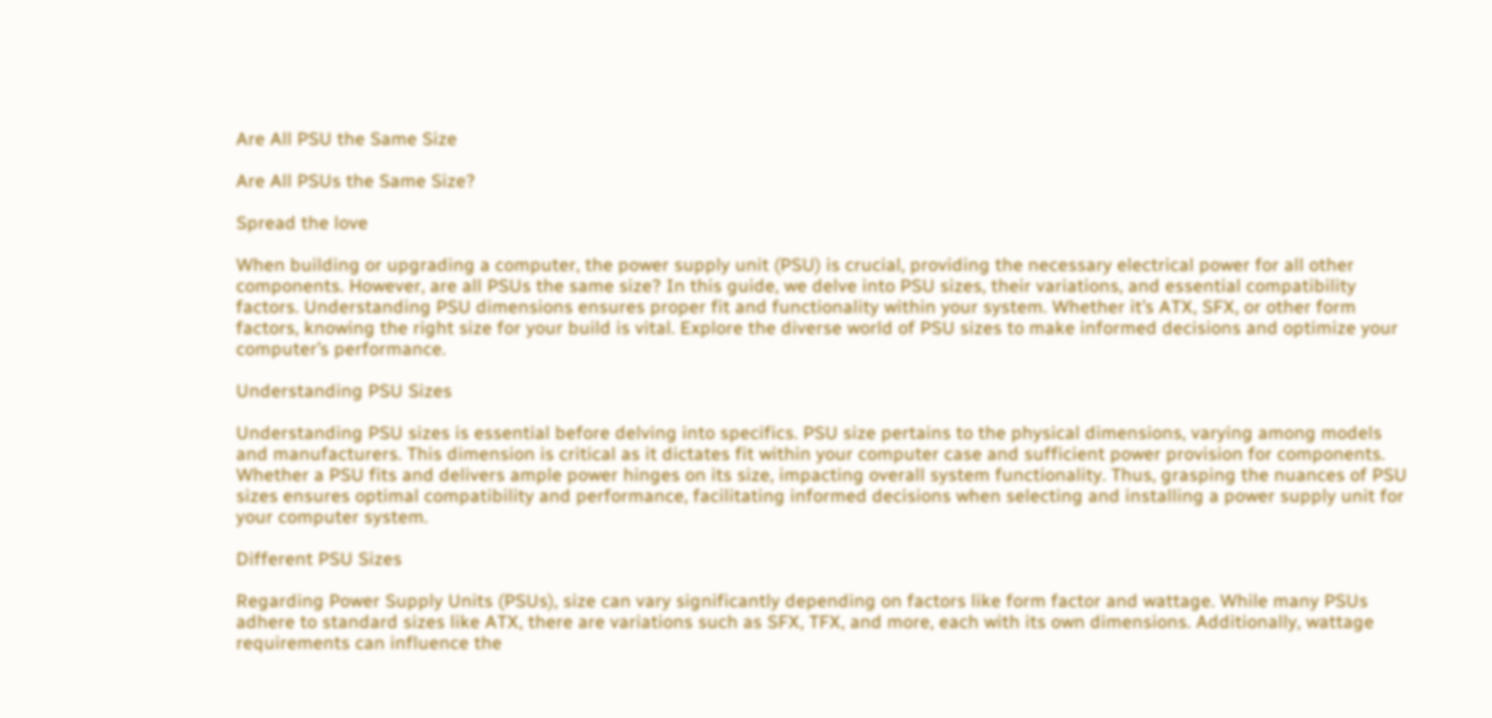Are All PSU the Same Size

Are All PSUs the Same Size?

Spread the love

When building or upgrading a computer, the power supply unit (PSU) is crucial, providing the necessary electrical power for all other components. However, are all PSUs the same size? In this guide, we delve into PSU sizes, their variations, and essential compatibility factors. Understanding PSU dimensions ensures proper fit and functionality within your system. Whether it’s ATX, SFX, or other form factors, knowing the right size for your build is vital. Explore the diverse world of PSU sizes to make informed decisions and optimize your computer’s performance.

Understanding PSU Sizes

Understanding PSU sizes is essential before delving into specifics. PSU size pertains to the physical dimensions, varying among models and manufacturers. This dimension is critical as it dictates fit within your computer case and sufficient power provision for components. Whether a PSU fits and delivers ample power hinges on its size, impacting overall system functionality. Thus, grasping the nuances of PSU sizes ensures optimal compatibility and performance, facilitating informed decisions when selecting and installing a power supply unit for your computer system.

Different PSU Sizes

Regarding Power Supply Units (PSUs), size can vary significantly depending on factors like form factor and wattage. While many PSUs adhere to standard sizes like ATX, there are variations such as SFX, TFX, and more, each with its own dimensions. Additionally, wattage requirements can influence the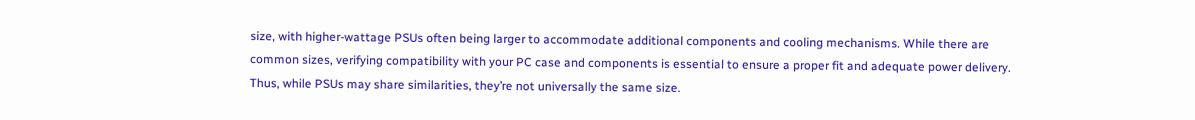size, with higher-wattage PSUs often being larger to accommodate additional components and cooling mechanisms. While there are common sizes, verifying compatibility with your PC case and components is essential to ensure a proper fit and adequate power delivery. Thus, while PSUs may share similarities, they’re not universally the same size.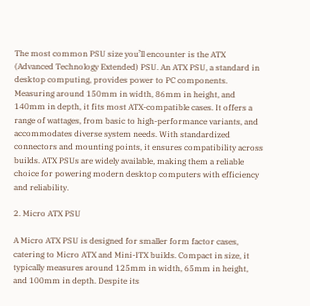The most common PSU size you’ll encounter is the ATX (Advanced Technology Extended) PSU. An ATX PSU, a standard in desktop computing, provides power to PC components. Measuring around 150mm in width, 86mm in height, and 140mm in depth, it fits most ATX-compatible cases. It offers a range of wattages, from basic to high-performance variants, and accommodates diverse system needs. With standardized connectors and mounting points, it ensures compatibility across builds. ATX PSUs are widely available, making them a reliable choice for powering modern desktop computers with efficiency and reliability.

2. Micro ATX PSU

A Micro ATX PSU is designed for smaller form factor cases, catering to Micro ATX and Mini-ITX builds. Compact in size, it typically measures around 125mm in width, 65mm in height, and 100mm in depth. Despite its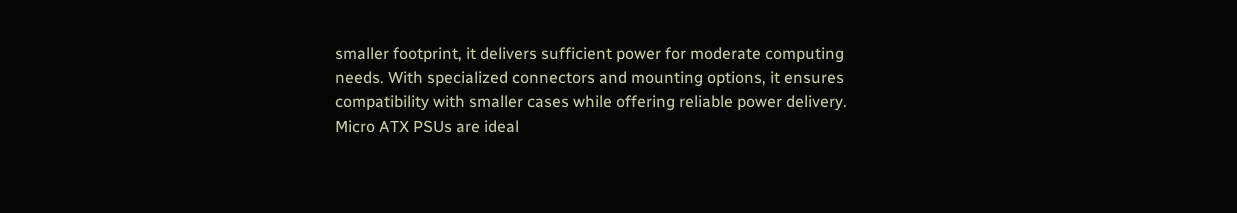smaller footprint, it delivers sufficient power for moderate computing needs. With specialized connectors and mounting options, it ensures compatibility with smaller cases while offering reliable power delivery. Micro ATX PSUs are ideal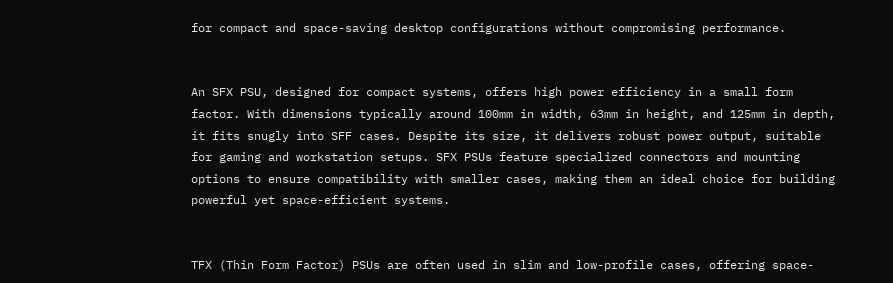for compact and space-saving desktop configurations without compromising performance.


An SFX PSU, designed for compact systems, offers high power efficiency in a small form factor. With dimensions typically around 100mm in width, 63mm in height, and 125mm in depth, it fits snugly into SFF cases. Despite its size, it delivers robust power output, suitable for gaming and workstation setups. SFX PSUs feature specialized connectors and mounting options to ensure compatibility with smaller cases, making them an ideal choice for building powerful yet space-efficient systems.


TFX (Thin Form Factor) PSUs are often used in slim and low-profile cases, offering space-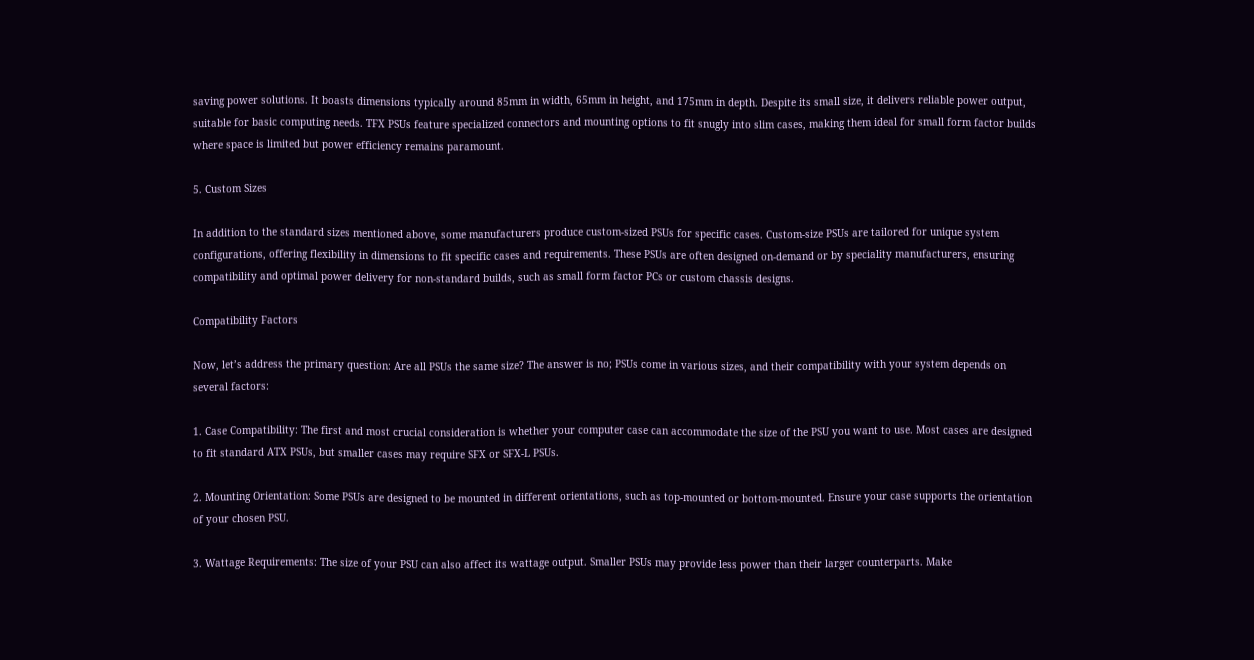saving power solutions. It boasts dimensions typically around 85mm in width, 65mm in height, and 175mm in depth. Despite its small size, it delivers reliable power output, suitable for basic computing needs. TFX PSUs feature specialized connectors and mounting options to fit snugly into slim cases, making them ideal for small form factor builds where space is limited but power efficiency remains paramount.

5. Custom Sizes

In addition to the standard sizes mentioned above, some manufacturers produce custom-sized PSUs for specific cases. Custom-size PSUs are tailored for unique system configurations, offering flexibility in dimensions to fit specific cases and requirements. These PSUs are often designed on-demand or by speciality manufacturers, ensuring compatibility and optimal power delivery for non-standard builds, such as small form factor PCs or custom chassis designs.

Compatibility Factors

Now, let’s address the primary question: Are all PSUs the same size? The answer is no; PSUs come in various sizes, and their compatibility with your system depends on several factors:

1. Case Compatibility: The first and most crucial consideration is whether your computer case can accommodate the size of the PSU you want to use. Most cases are designed to fit standard ATX PSUs, but smaller cases may require SFX or SFX-L PSUs.

2. Mounting Orientation: Some PSUs are designed to be mounted in different orientations, such as top-mounted or bottom-mounted. Ensure your case supports the orientation of your chosen PSU.

3. Wattage Requirements: The size of your PSU can also affect its wattage output. Smaller PSUs may provide less power than their larger counterparts. Make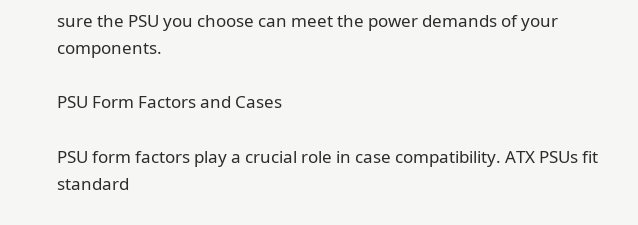sure the PSU you choose can meet the power demands of your components.

PSU Form Factors and Cases

PSU form factors play a crucial role in case compatibility. ATX PSUs fit standard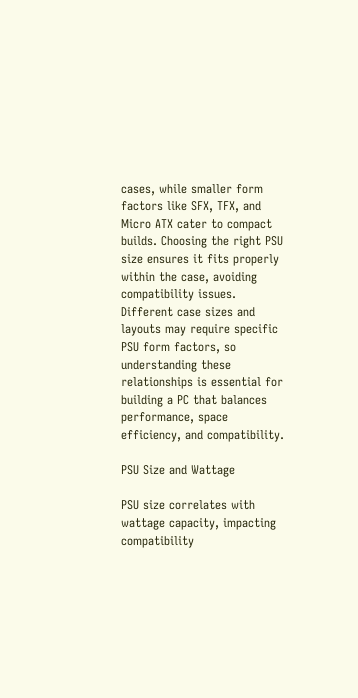cases, while smaller form factors like SFX, TFX, and Micro ATX cater to compact builds. Choosing the right PSU size ensures it fits properly within the case, avoiding compatibility issues. Different case sizes and layouts may require specific PSU form factors, so understanding these relationships is essential for building a PC that balances performance, space efficiency, and compatibility.

PSU Size and Wattage

PSU size correlates with wattage capacity, impacting compatibility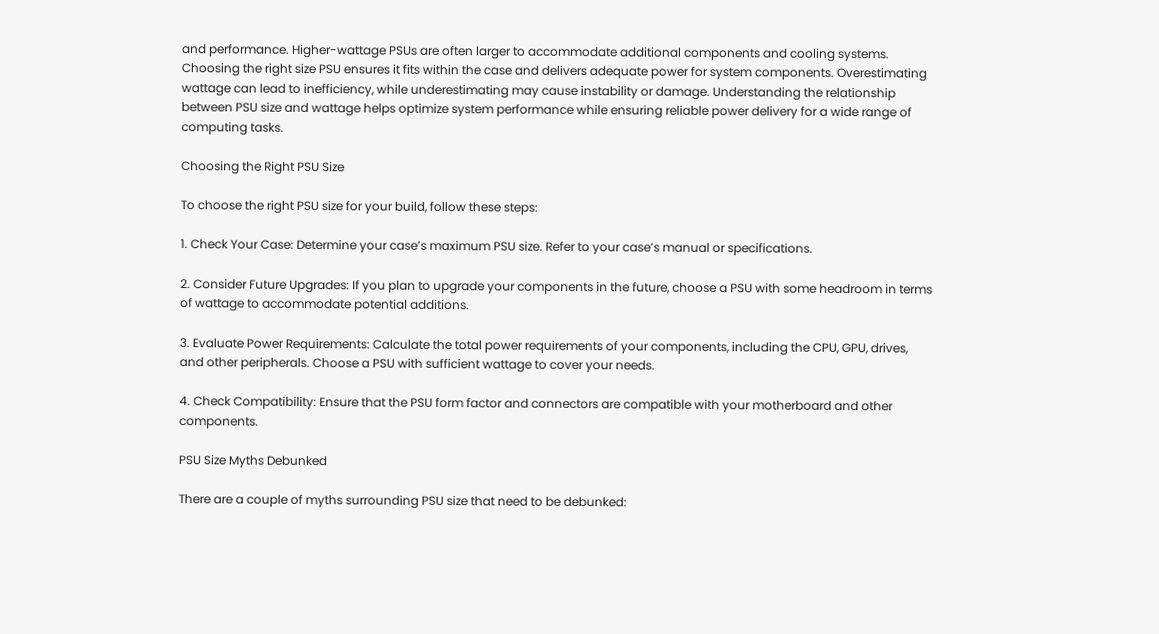and performance. Higher-wattage PSUs are often larger to accommodate additional components and cooling systems. Choosing the right size PSU ensures it fits within the case and delivers adequate power for system components. Overestimating wattage can lead to inefficiency, while underestimating may cause instability or damage. Understanding the relationship between PSU size and wattage helps optimize system performance while ensuring reliable power delivery for a wide range of computing tasks.

Choosing the Right PSU Size

To choose the right PSU size for your build, follow these steps:

1. Check Your Case: Determine your case’s maximum PSU size. Refer to your case’s manual or specifications.

2. Consider Future Upgrades: If you plan to upgrade your components in the future, choose a PSU with some headroom in terms of wattage to accommodate potential additions.

3. Evaluate Power Requirements: Calculate the total power requirements of your components, including the CPU, GPU, drives, and other peripherals. Choose a PSU with sufficient wattage to cover your needs.

4. Check Compatibility: Ensure that the PSU form factor and connectors are compatible with your motherboard and other components.

PSU Size Myths Debunked

There are a couple of myths surrounding PSU size that need to be debunked: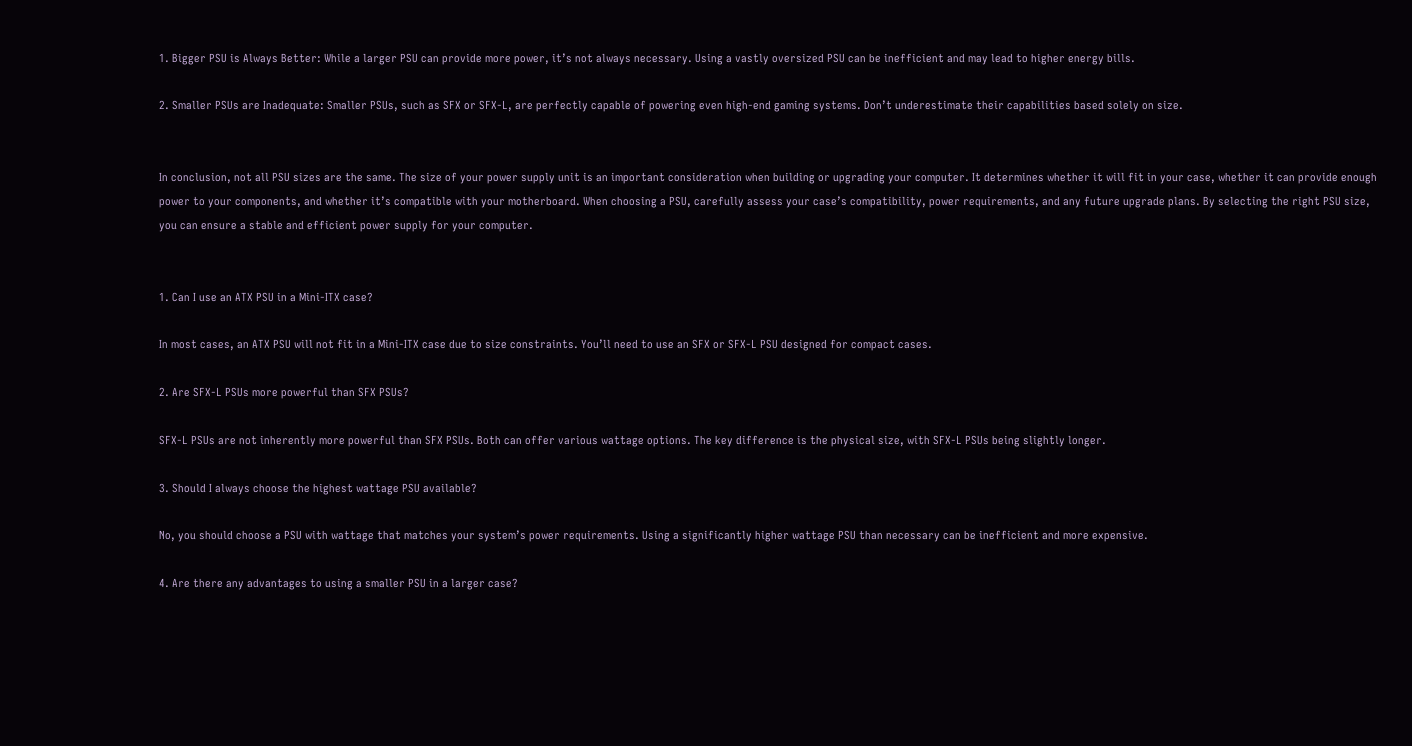1. Bigger PSU is Always Better: While a larger PSU can provide more power, it’s not always necessary. Using a vastly oversized PSU can be inefficient and may lead to higher energy bills.

2. Smaller PSUs are Inadequate: Smaller PSUs, such as SFX or SFX-L, are perfectly capable of powering even high-end gaming systems. Don’t underestimate their capabilities based solely on size.


In conclusion, not all PSU sizes are the same. The size of your power supply unit is an important consideration when building or upgrading your computer. It determines whether it will fit in your case, whether it can provide enough power to your components, and whether it’s compatible with your motherboard. When choosing a PSU, carefully assess your case’s compatibility, power requirements, and any future upgrade plans. By selecting the right PSU size, you can ensure a stable and efficient power supply for your computer.


1. Can I use an ATX PSU in a Mini-ITX case?

In most cases, an ATX PSU will not fit in a Mini-ITX case due to size constraints. You’ll need to use an SFX or SFX-L PSU designed for compact cases.

2. Are SFX-L PSUs more powerful than SFX PSUs?

SFX-L PSUs are not inherently more powerful than SFX PSUs. Both can offer various wattage options. The key difference is the physical size, with SFX-L PSUs being slightly longer.

3. Should I always choose the highest wattage PSU available?

No, you should choose a PSU with wattage that matches your system’s power requirements. Using a significantly higher wattage PSU than necessary can be inefficient and more expensive.

4. Are there any advantages to using a smaller PSU in a larger case?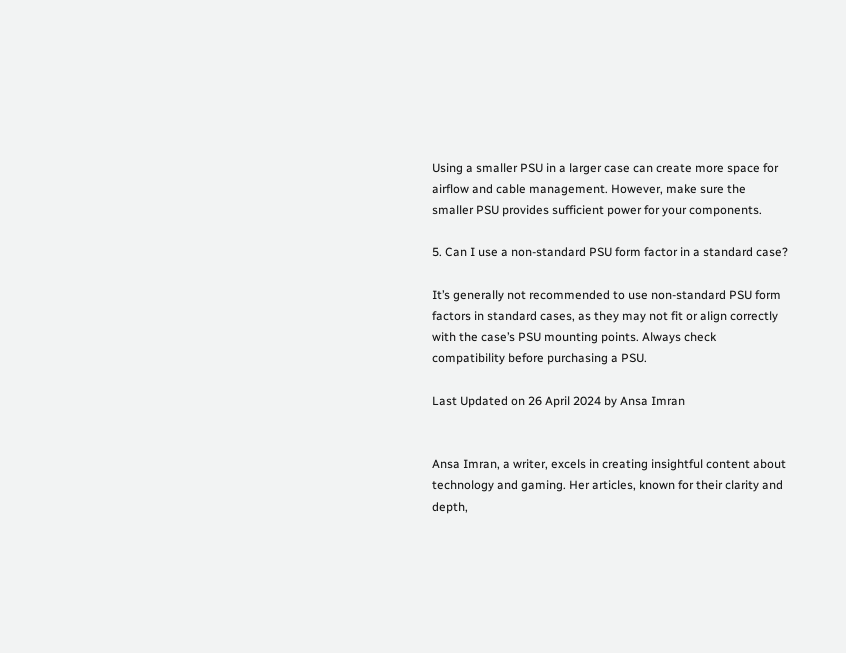Using a smaller PSU in a larger case can create more space for airflow and cable management. However, make sure the smaller PSU provides sufficient power for your components.

5. Can I use a non-standard PSU form factor in a standard case?

It’s generally not recommended to use non-standard PSU form factors in standard cases, as they may not fit or align correctly with the case’s PSU mounting points. Always check compatibility before purchasing a PSU.

Last Updated on 26 April 2024 by Ansa Imran


Ansa Imran, a writer, excels in creating insightful content about technology and gaming. Her articles, known for their clarity and depth,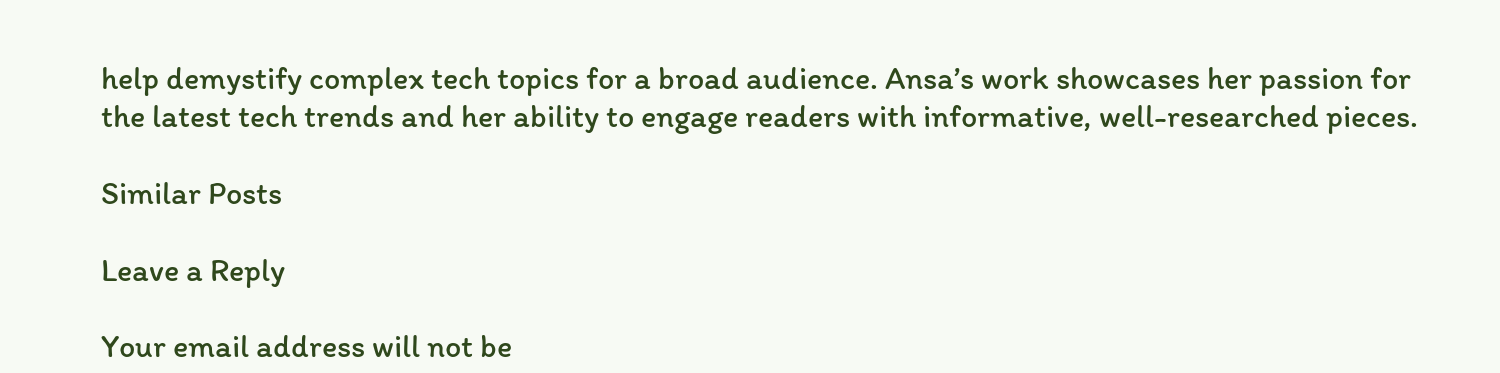help demystify complex tech topics for a broad audience. Ansa’s work showcases her passion for the latest tech trends and her ability to engage readers with informative, well-researched pieces.

Similar Posts

Leave a Reply

Your email address will not be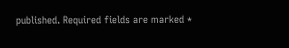published. Required fields are marked *